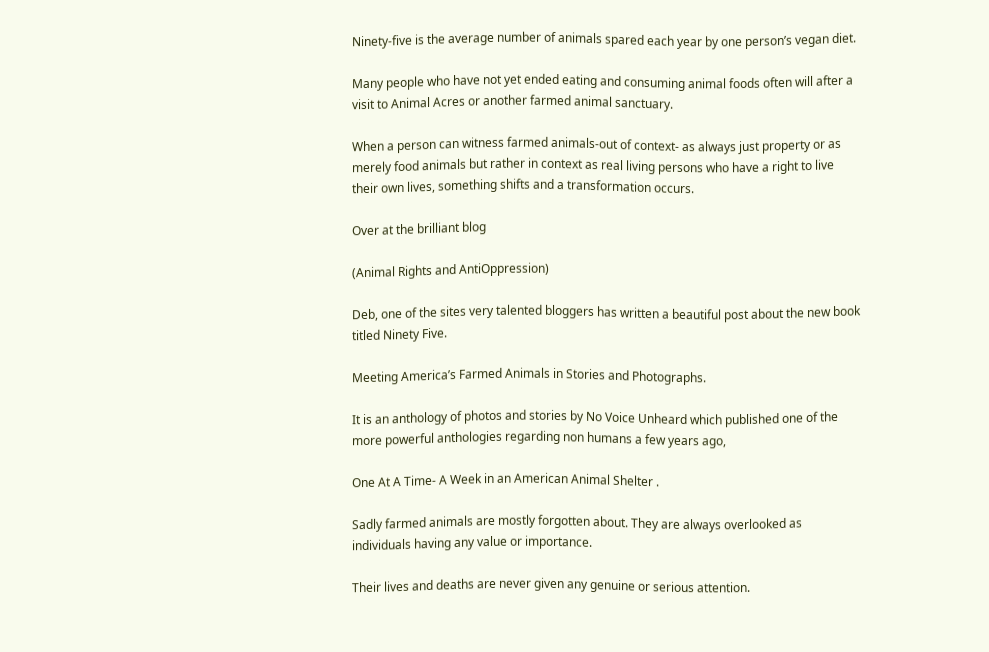Ninety-five is the average number of animals spared each year by one person’s vegan diet.

Many people who have not yet ended eating and consuming animal foods often will after a visit to Animal Acres or another farmed animal sanctuary.

When a person can witness farmed animals-out of context- as always just property or as merely food animals but rather in context as real living persons who have a right to live their own lives, something shifts and a transformation occurs.

Over at the brilliant blog

(Animal Rights and AntiOppression)

Deb, one of the sites very talented bloggers has written a beautiful post about the new book titled Ninety Five.

Meeting America’s Farmed Animals in Stories and Photographs.

It is an anthology of photos and stories by No Voice Unheard which published one of the more powerful anthologies regarding non humans a few years ago,

One At A Time- A Week in an American Animal Shelter .

Sadly farmed animals are mostly forgotten about. They are always overlooked as individuals having any value or importance.

Their lives and deaths are never given any genuine or serious attention.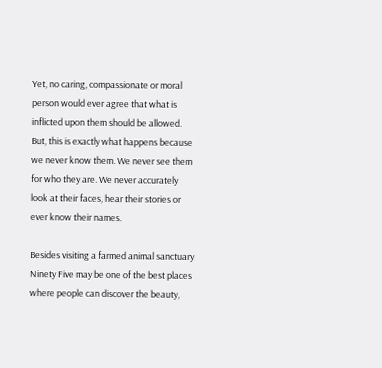Yet, no caring, compassionate or moral person would ever agree that what is inflicted upon them should be allowed. But, this is exactly what happens because we never know them. We never see them for who they are. We never accurately look at their faces, hear their stories or ever know their names.

Besides visiting a farmed animal sanctuary Ninety Five may be one of the best places where people can discover the beauty,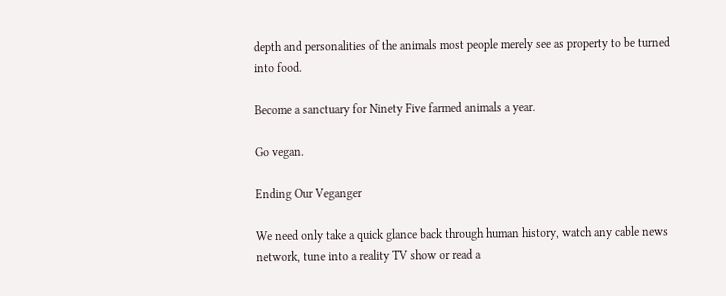depth and personalities of the animals most people merely see as property to be turned into food.

Become a sanctuary for Ninety Five farmed animals a year.

Go vegan.

Ending Our Veganger

We need only take a quick glance back through human history, watch any cable news network, tune into a reality TV show or read a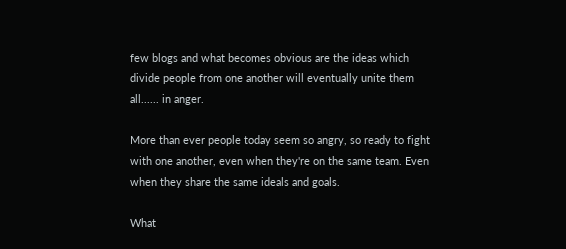few blogs and what becomes obvious are the ideas which divide people from one another will eventually unite them all...... in anger.

More than ever people today seem so angry, so ready to fight with one another, even when they're on the same team. Even when they share the same ideals and goals.

What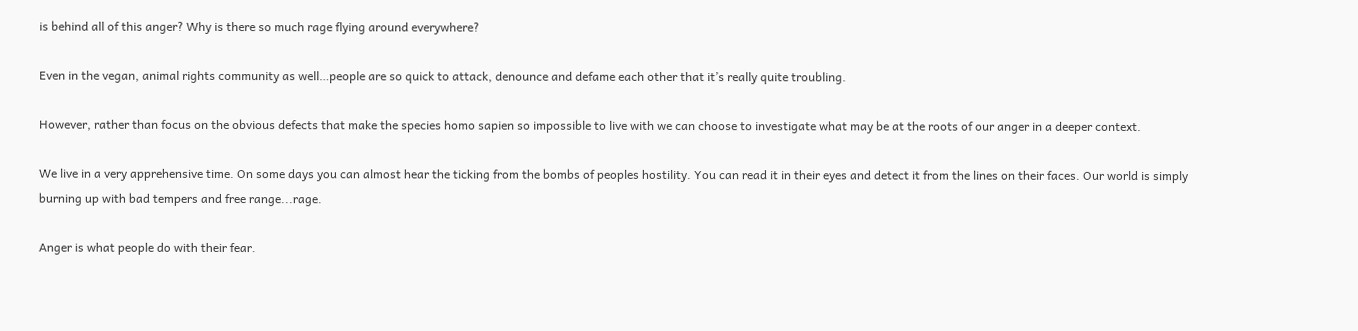is behind all of this anger? Why is there so much rage flying around everywhere?

Even in the vegan, animal rights community as well…people are so quick to attack, denounce and defame each other that it’s really quite troubling.

However, rather than focus on the obvious defects that make the species homo sapien so impossible to live with we can choose to investigate what may be at the roots of our anger in a deeper context.

We live in a very apprehensive time. On some days you can almost hear the ticking from the bombs of peoples hostility. You can read it in their eyes and detect it from the lines on their faces. Our world is simply burning up with bad tempers and free range...rage.

Anger is what people do with their fear.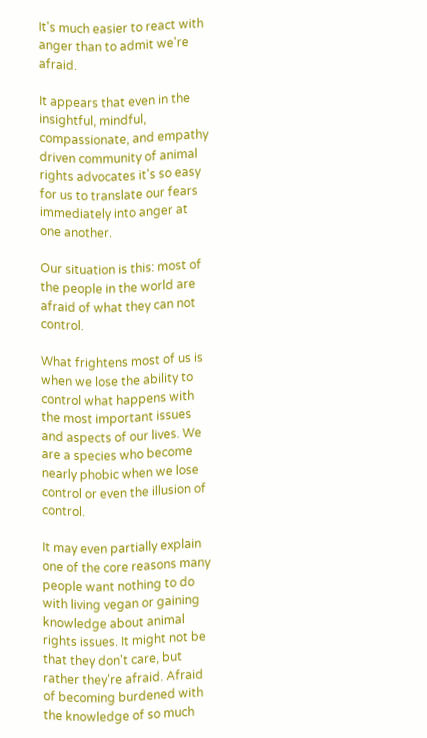It's much easier to react with anger than to admit we're afraid.

It appears that even in the insightful, mindful, compassionate, and empathy driven community of animal rights advocates it's so easy for us to translate our fears immediately into anger at one another.

Our situation is this: most of the people in the world are afraid of what they can not control.

What frightens most of us is when we lose the ability to control what happens with the most important issues and aspects of our lives. We are a species who become nearly phobic when we lose control or even the illusion of control.

It may even partially explain one of the core reasons many people want nothing to do with living vegan or gaining knowledge about animal rights issues. It might not be that they don't care, but rather they're afraid. Afraid of becoming burdened with the knowledge of so much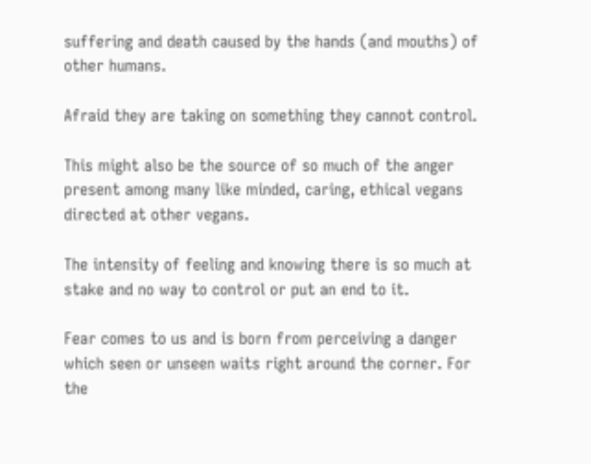suffering and death caused by the hands (and mouths) of other humans.

Afraid they are taking on something they cannot control.

This might also be the source of so much of the anger present among many like minded, caring, ethical vegans directed at other vegans.

The intensity of feeling and knowing there is so much at stake and no way to control or put an end to it.

Fear comes to us and is born from perceiving a danger which seen or unseen waits right around the corner. For the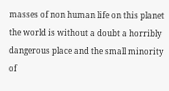masses of non human life on this planet the world is without a doubt a horribly dangerous place and the small minority of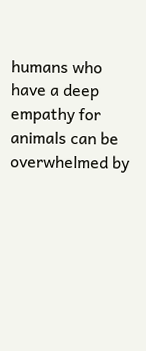humans who have a deep empathy for animals can be overwhelmed by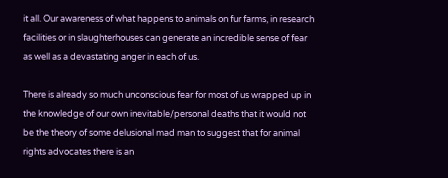it all. Our awareness of what happens to animals on fur farms, in research facilities or in slaughterhouses can generate an incredible sense of fear as well as a devastating anger in each of us.

There is already so much unconscious fear for most of us wrapped up in the knowledge of our own inevitable/personal deaths that it would not be the theory of some delusional mad man to suggest that for animal rights advocates there is an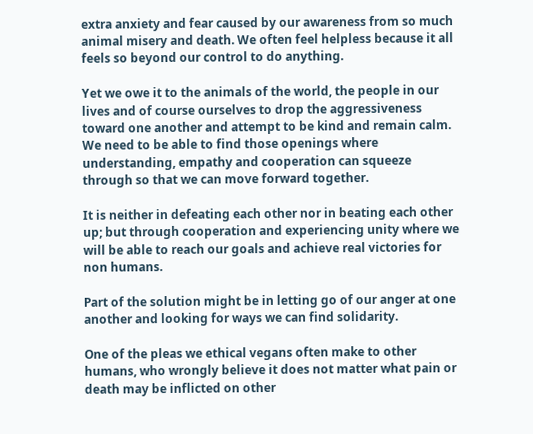extra anxiety and fear caused by our awareness from so much animal misery and death. We often feel helpless because it all feels so beyond our control to do anything.

Yet we owe it to the animals of the world, the people in our lives and of course ourselves to drop the aggressiveness toward one another and attempt to be kind and remain calm. We need to be able to find those openings where understanding, empathy and cooperation can squeeze through so that we can move forward together.

It is neither in defeating each other nor in beating each other up; but through cooperation and experiencing unity where we will be able to reach our goals and achieve real victories for non humans.

Part of the solution might be in letting go of our anger at one another and looking for ways we can find solidarity.

One of the pleas we ethical vegans often make to other humans, who wrongly believe it does not matter what pain or death may be inflicted on other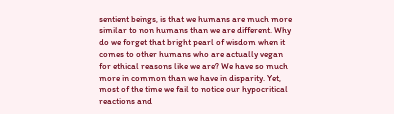sentient beings, is that we humans are much more similar to non humans than we are different. Why do we forget that bright pearl of wisdom when it comes to other humans who are actually vegan for ethical reasons like we are? We have so much more in common than we have in disparity. Yet, most of the time we fail to notice our hypocritical reactions and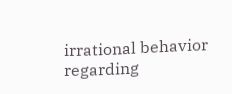irrational behavior regarding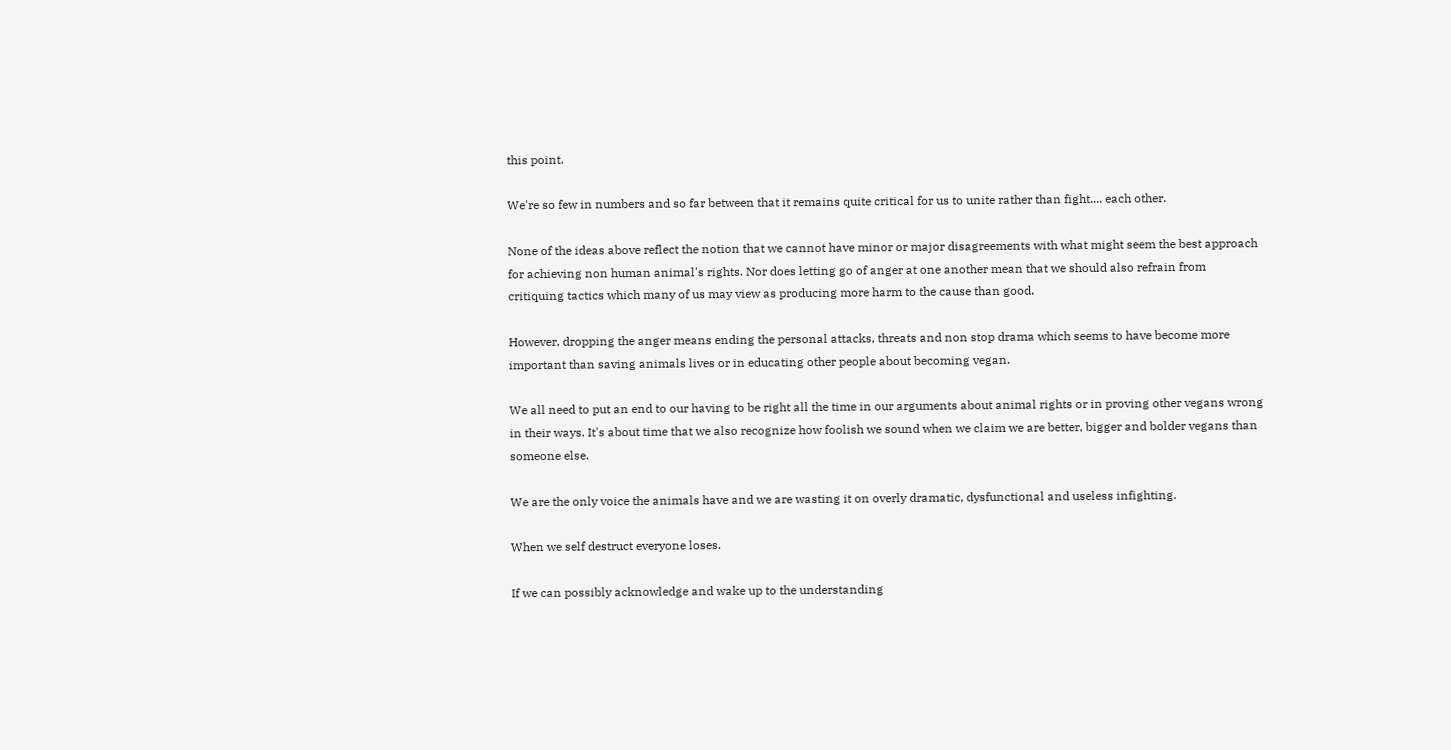this point.

We're so few in numbers and so far between that it remains quite critical for us to unite rather than fight.... each other.

None of the ideas above reflect the notion that we cannot have minor or major disagreements with what might seem the best approach for achieving non human animal's rights. Nor does letting go of anger at one another mean that we should also refrain from critiquing tactics which many of us may view as producing more harm to the cause than good.

However, dropping the anger means ending the personal attacks, threats and non stop drama which seems to have become more important than saving animals lives or in educating other people about becoming vegan.

We all need to put an end to our having to be right all the time in our arguments about animal rights or in proving other vegans wrong in their ways. It's about time that we also recognize how foolish we sound when we claim we are better, bigger and bolder vegans than someone else.

We are the only voice the animals have and we are wasting it on overly dramatic, dysfunctional and useless infighting.

When we self destruct everyone loses.

If we can possibly acknowledge and wake up to the understanding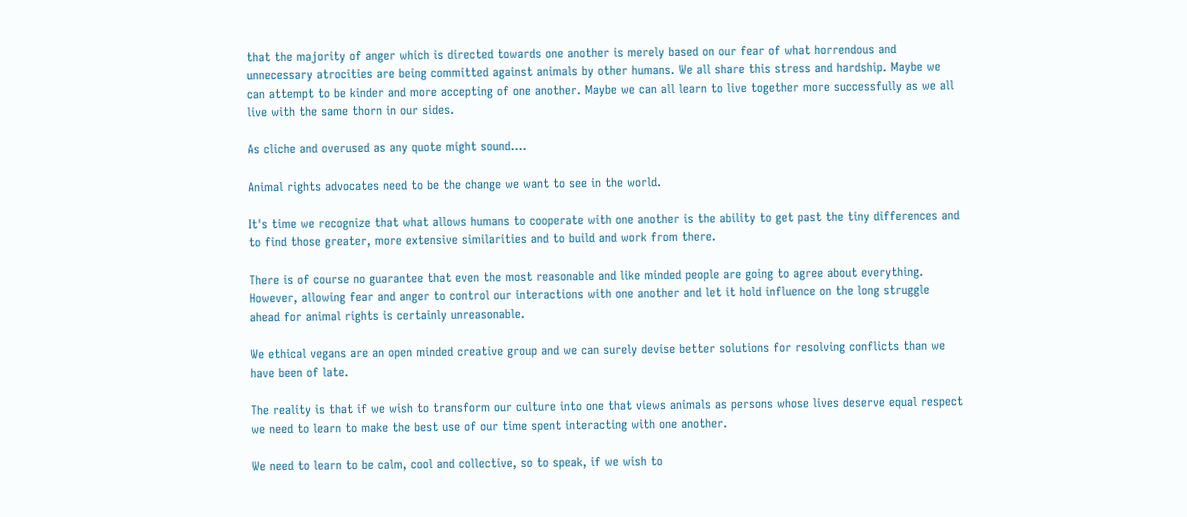that the majority of anger which is directed towards one another is merely based on our fear of what horrendous and unnecessary atrocities are being committed against animals by other humans. We all share this stress and hardship. Maybe we can attempt to be kinder and more accepting of one another. Maybe we can all learn to live together more successfully as we all live with the same thorn in our sides.

As cliche and overused as any quote might sound....

Animal rights advocates need to be the change we want to see in the world.

It's time we recognize that what allows humans to cooperate with one another is the ability to get past the tiny differences and to find those greater, more extensive similarities and to build and work from there.

There is of course no guarantee that even the most reasonable and like minded people are going to agree about everything. However, allowing fear and anger to control our interactions with one another and let it hold influence on the long struggle ahead for animal rights is certainly unreasonable.

We ethical vegans are an open minded creative group and we can surely devise better solutions for resolving conflicts than we have been of late.

The reality is that if we wish to transform our culture into one that views animals as persons whose lives deserve equal respect we need to learn to make the best use of our time spent interacting with one another.

We need to learn to be calm, cool and collective, so to speak, if we wish to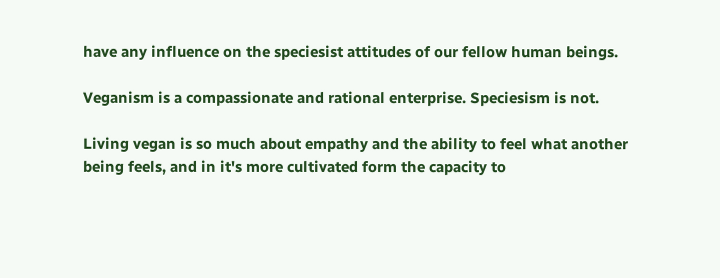have any influence on the speciesist attitudes of our fellow human beings.

Veganism is a compassionate and rational enterprise. Speciesism is not.

Living vegan is so much about empathy and the ability to feel what another being feels, and in it's more cultivated form the capacity to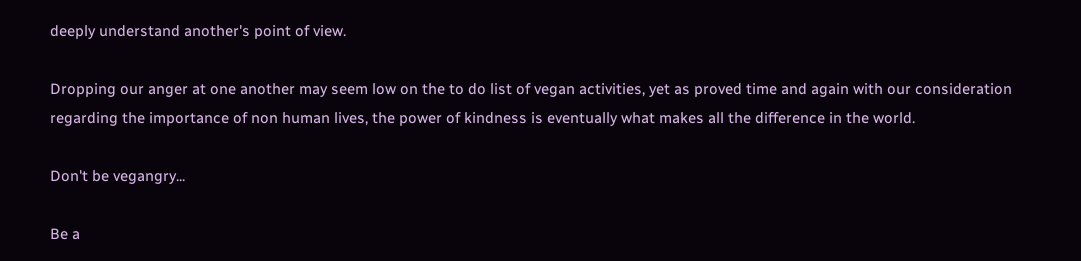deeply understand another's point of view.

Dropping our anger at one another may seem low on the to do list of vegan activities, yet as proved time and again with our consideration regarding the importance of non human lives, the power of kindness is eventually what makes all the difference in the world.

Don't be vegangry...

Be a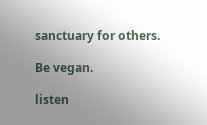sanctuary for others.

Be vegan.

listen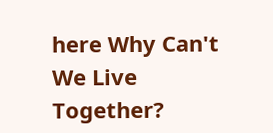here Why Can't We Live Together?